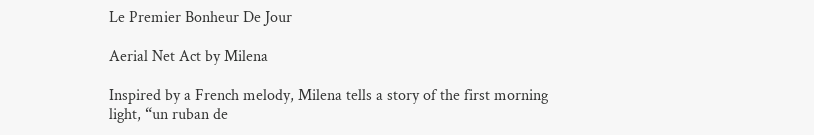Le Premier Bonheur De Jour

Aerial Net Act by Milena

Inspired by a French melody, Milena tells a story of the first morning light, “un ruban de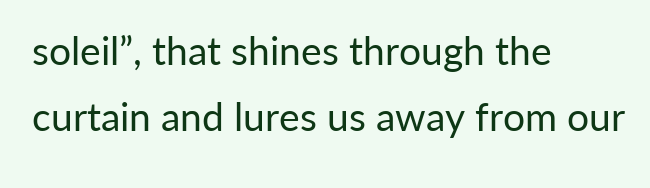soleil”, that shines through the curtain and lures us away from our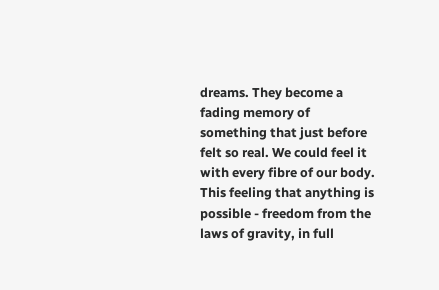dreams. They become a fading memory of something that just before felt so real. We could feel it with every fibre of our body. This feeling that anything is possible - freedom from the laws of gravity, in full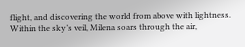flight, and discovering the world from above with lightness.  Within the sky’s veil, Milena soars through the air,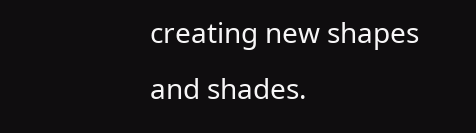creating new shapes and shades.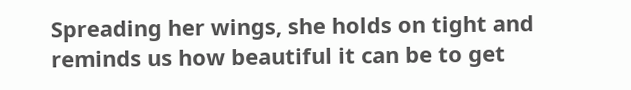Spreading her wings, she holds on tight and reminds us how beautiful it can be to get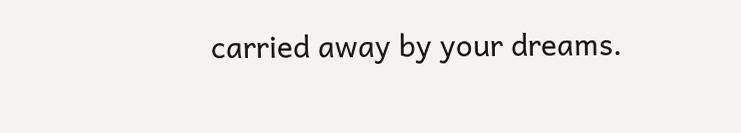carried away by your dreams.